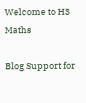Welcome to H3 Maths

Blog Support for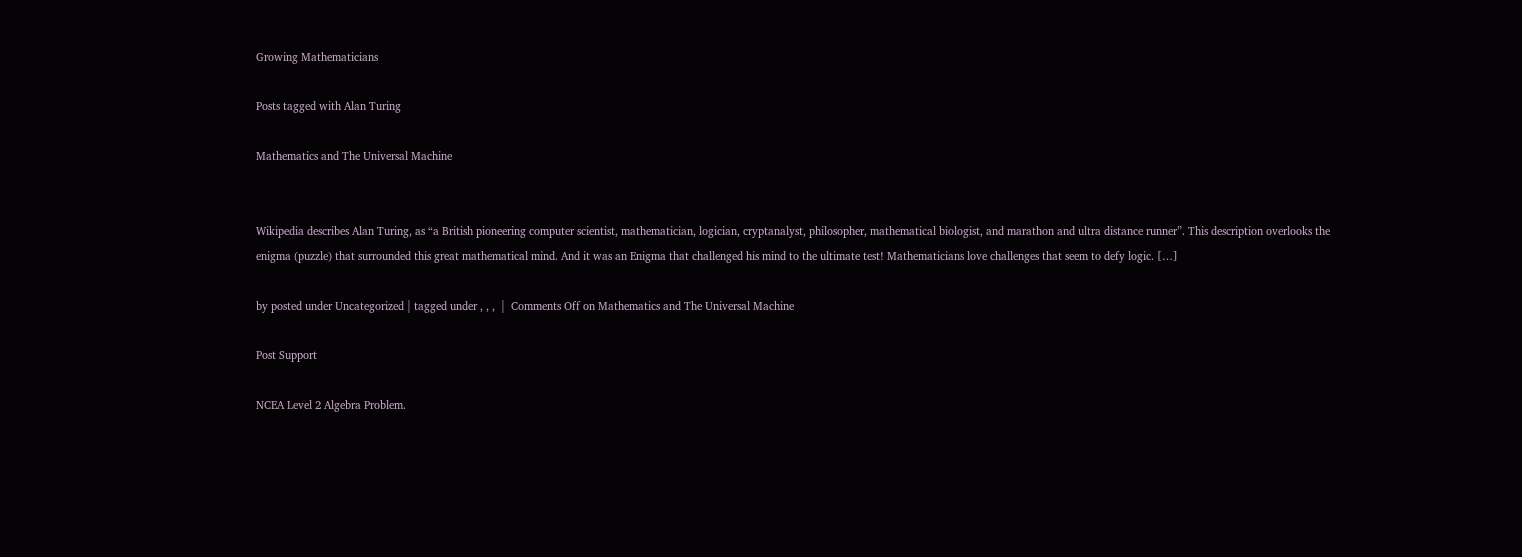Growing Mathematicians

Posts tagged with Alan Turing

Mathematics and The Universal Machine


Wikipedia describes Alan Turing, as “a British pioneering computer scientist, mathematician, logician, cryptanalyst, philosopher, mathematical biologist, and marathon and ultra distance runner”. This description overlooks the enigma (puzzle) that surrounded this great mathematical mind. And it was an Enigma that challenged his mind to the ultimate test! Mathematicians love challenges that seem to defy logic. […]

by posted under Uncategorized | tagged under , , ,  |  Comments Off on Mathematics and The Universal Machine

Post Support

NCEA Level 2 Algebra Problem.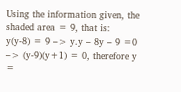Using the information given, the shaded area = 9, that is:
y(y-8) = 9 –> y.y – 8y – 9 =0
–> (y-9)(y+1) = 0, therefore y =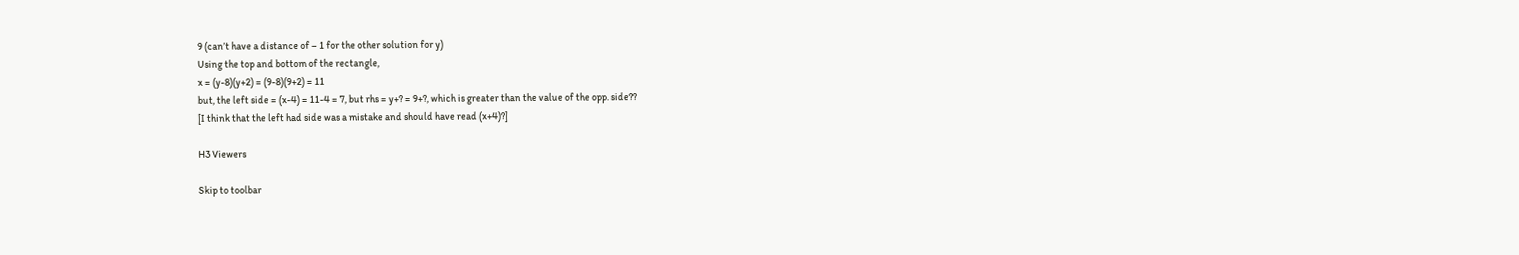9 (can’t have a distance of – 1 for the other solution for y)
Using the top and bottom of the rectangle,
x = (y-8)(y+2) = (9-8)(9+2) = 11
but, the left side = (x-4) = 11-4 = 7, but rhs = y+? = 9+?, which is greater than the value of the opp. side??
[I think that the left had side was a mistake and should have read (x+4)?]

H3 Viewers

Skip to toolbar